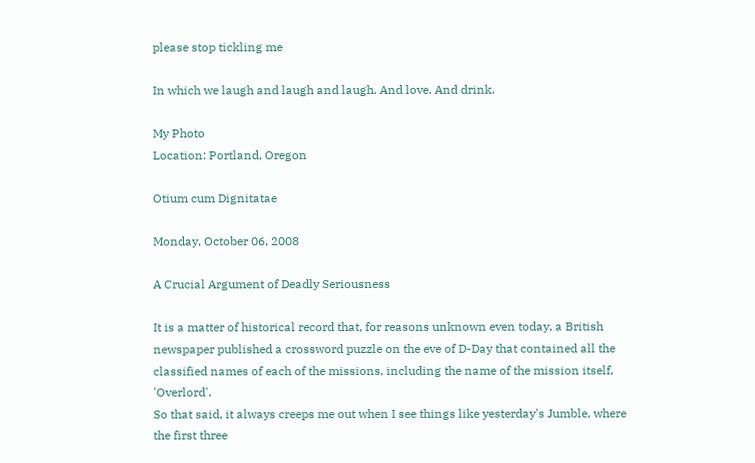please stop tickling me

In which we laugh and laugh and laugh. And love. And drink.

My Photo
Location: Portland, Oregon

Otium cum Dignitatae

Monday, October 06, 2008

A Crucial Argument of Deadly Seriousness

It is a matter of historical record that, for reasons unknown even today, a British newspaper published a crossword puzzle on the eve of D-Day that contained all the classified names of each of the missions, including the name of the mission itself, 'Overlord'.
So that said, it always creeps me out when I see things like yesterday's Jumble, where the first three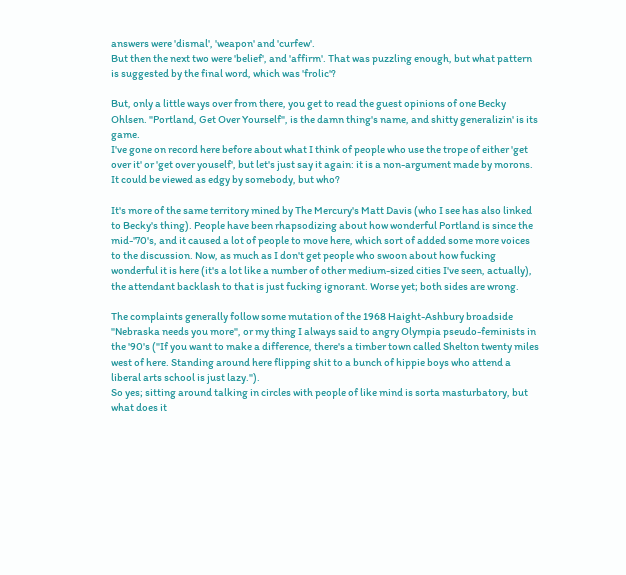answers were 'dismal', 'weapon' and 'curfew'.
But then the next two were 'belief', and 'affirm'. That was puzzling enough, but what pattern is suggested by the final word, which was 'frolic'?

But, only a little ways over from there, you get to read the guest opinions of one Becky Ohlsen. "Portland, Get Over Yourself", is the damn thing's name, and shitty generalizin' is its game.
I've gone on record here before about what I think of people who use the trope of either 'get over it' or 'get over youself', but let's just say it again: it is a non-argument made by morons. It could be viewed as edgy by somebody, but who?

It's more of the same territory mined by The Mercury's Matt Davis (who I see has also linked to Becky's thing). People have been rhapsodizing about how wonderful Portland is since the mid-'70's, and it caused a lot of people to move here, which sort of added some more voices to the discussion. Now, as much as I don't get people who swoon about how fucking wonderful it is here (it's a lot like a number of other medium-sized cities I've seen, actually), the attendant backlash to that is just fucking ignorant. Worse yet; both sides are wrong.

The complaints generally follow some mutation of the 1968 Haight-Ashbury broadside "Nebraska needs you more", or my thing I always said to angry Olympia pseudo-feminists in the '90's ("If you want to make a difference, there's a timber town called Shelton twenty miles west of here. Standing around here flipping shit to a bunch of hippie boys who attend a liberal arts school is just lazy.").
So yes; sitting around talking in circles with people of like mind is sorta masturbatory, but what does it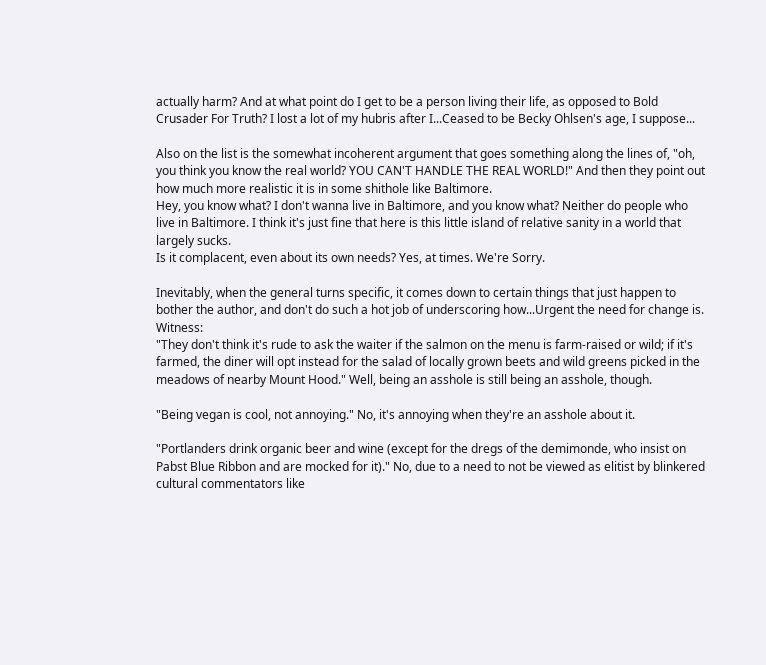actually harm? And at what point do I get to be a person living their life, as opposed to Bold Crusader For Truth? I lost a lot of my hubris after I...Ceased to be Becky Ohlsen's age, I suppose...

Also on the list is the somewhat incoherent argument that goes something along the lines of, "oh, you think you know the real world? YOU CAN'T HANDLE THE REAL WORLD!" And then they point out how much more realistic it is in some shithole like Baltimore.
Hey, you know what? I don't wanna live in Baltimore, and you know what? Neither do people who live in Baltimore. I think it's just fine that here is this little island of relative sanity in a world that largely sucks.
Is it complacent, even about its own needs? Yes, at times. We're Sorry.

Inevitably, when the general turns specific, it comes down to certain things that just happen to bother the author, and don't do such a hot job of underscoring how...Urgent the need for change is. Witness:
"They don't think it's rude to ask the waiter if the salmon on the menu is farm-raised or wild; if it's farmed, the diner will opt instead for the salad of locally grown beets and wild greens picked in the meadows of nearby Mount Hood." Well, being an asshole is still being an asshole, though.

"Being vegan is cool, not annoying." No, it's annoying when they're an asshole about it.

"Portlanders drink organic beer and wine (except for the dregs of the demimonde, who insist on Pabst Blue Ribbon and are mocked for it)." No, due to a need to not be viewed as elitist by blinkered cultural commentators like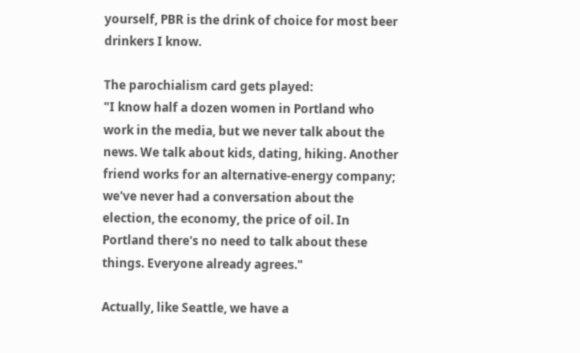yourself, PBR is the drink of choice for most beer drinkers I know.

The parochialism card gets played:
"I know half a dozen women in Portland who work in the media, but we never talk about the news. We talk about kids, dating, hiking. Another friend works for an alternative-energy company; we've never had a conversation about the election, the economy, the price of oil. In Portland there's no need to talk about these things. Everyone already agrees."

Actually, like Seattle, we have a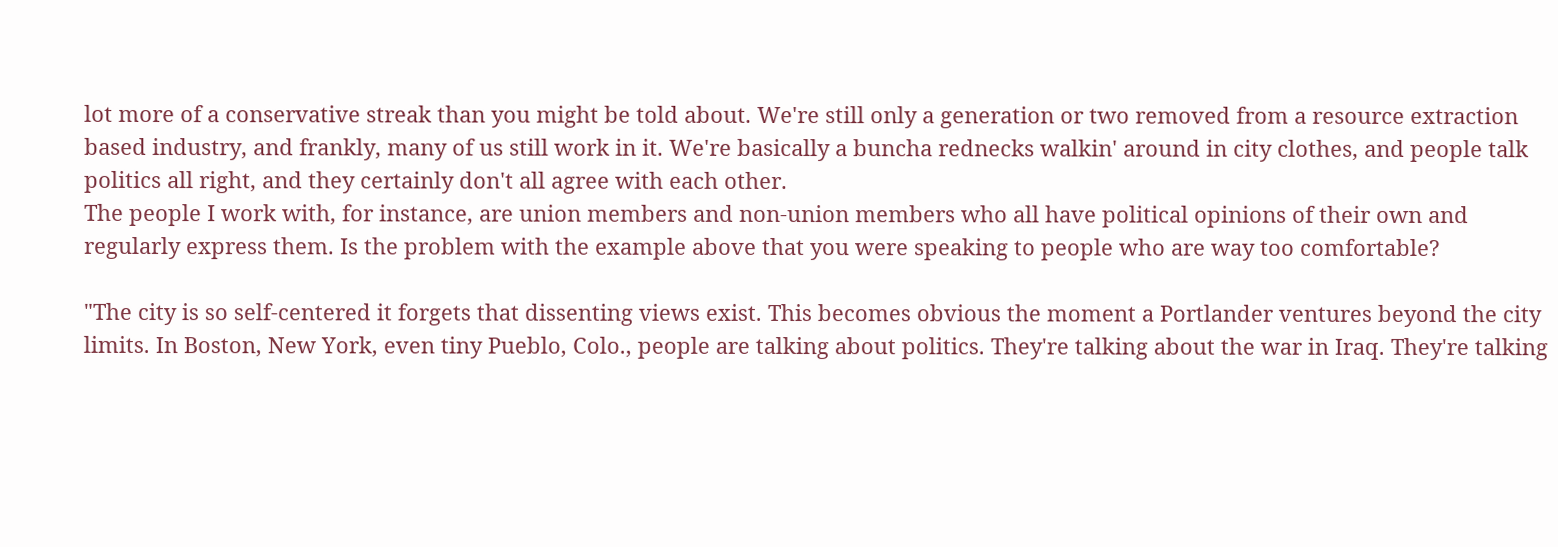lot more of a conservative streak than you might be told about. We're still only a generation or two removed from a resource extraction based industry, and frankly, many of us still work in it. We're basically a buncha rednecks walkin' around in city clothes, and people talk politics all right, and they certainly don't all agree with each other.
The people I work with, for instance, are union members and non-union members who all have political opinions of their own and regularly express them. Is the problem with the example above that you were speaking to people who are way too comfortable?

"The city is so self-centered it forgets that dissenting views exist. This becomes obvious the moment a Portlander ventures beyond the city limits. In Boston, New York, even tiny Pueblo, Colo., people are talking about politics. They're talking about the war in Iraq. They're talking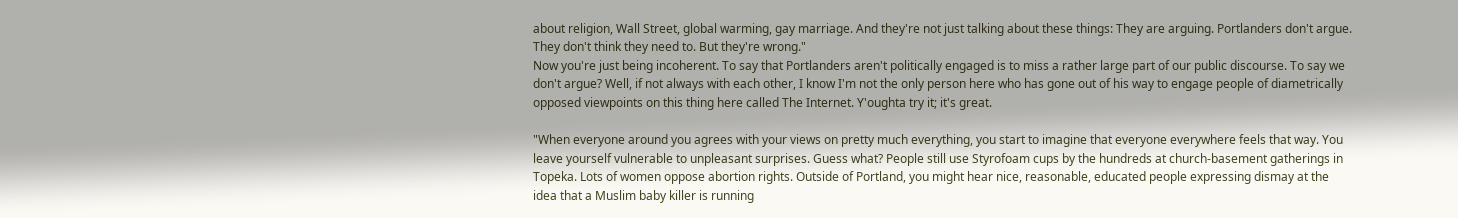about religion, Wall Street, global warming, gay marriage. And they're not just talking about these things: They are arguing. Portlanders don't argue. They don't think they need to. But they're wrong."
Now you're just being incoherent. To say that Portlanders aren't politically engaged is to miss a rather large part of our public discourse. To say we don't argue? Well, if not always with each other, I know I'm not the only person here who has gone out of his way to engage people of diametrically opposed viewpoints on this thing here called The Internet. Y'oughta try it; it's great.

"When everyone around you agrees with your views on pretty much everything, you start to imagine that everyone everywhere feels that way. You leave yourself vulnerable to unpleasant surprises. Guess what? People still use Styrofoam cups by the hundreds at church-basement gatherings in Topeka. Lots of women oppose abortion rights. Outside of Portland, you might hear nice, reasonable, educated people expressing dismay at the idea that a Muslim baby killer is running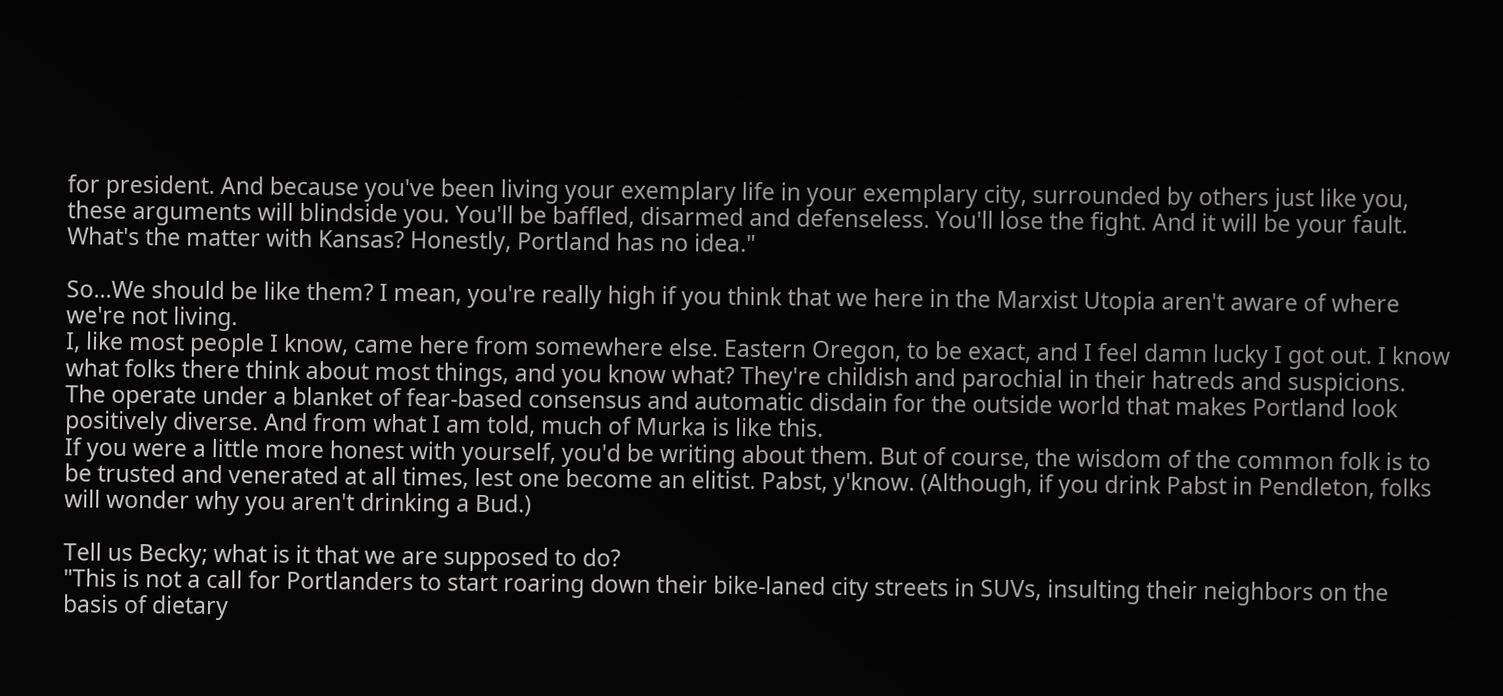for president. And because you've been living your exemplary life in your exemplary city, surrounded by others just like you, these arguments will blindside you. You'll be baffled, disarmed and defenseless. You'll lose the fight. And it will be your fault. What's the matter with Kansas? Honestly, Portland has no idea."

So...We should be like them? I mean, you're really high if you think that we here in the Marxist Utopia aren't aware of where we're not living.
I, like most people I know, came here from somewhere else. Eastern Oregon, to be exact, and I feel damn lucky I got out. I know what folks there think about most things, and you know what? They're childish and parochial in their hatreds and suspicions. The operate under a blanket of fear-based consensus and automatic disdain for the outside world that makes Portland look positively diverse. And from what I am told, much of Murka is like this.
If you were a little more honest with yourself, you'd be writing about them. But of course, the wisdom of the common folk is to be trusted and venerated at all times, lest one become an elitist. Pabst, y'know. (Although, if you drink Pabst in Pendleton, folks will wonder why you aren't drinking a Bud.)

Tell us Becky; what is it that we are supposed to do?
"This is not a call for Portlanders to start roaring down their bike-laned city streets in SUVs, insulting their neighbors on the basis of dietary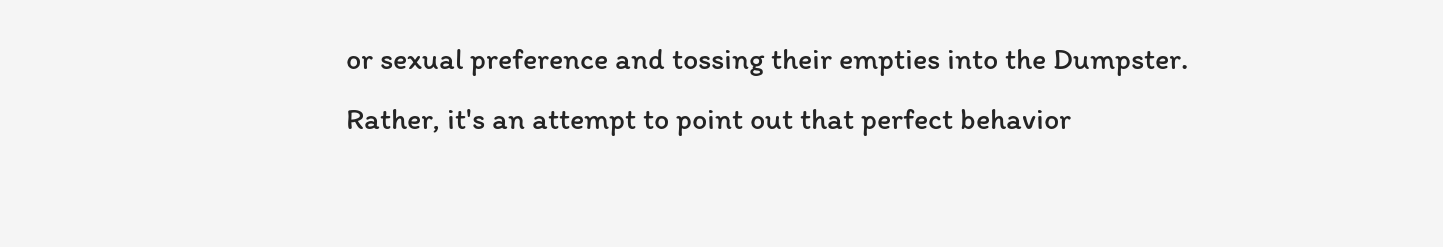or sexual preference and tossing their empties into the Dumpster. Rather, it's an attempt to point out that perfect behavior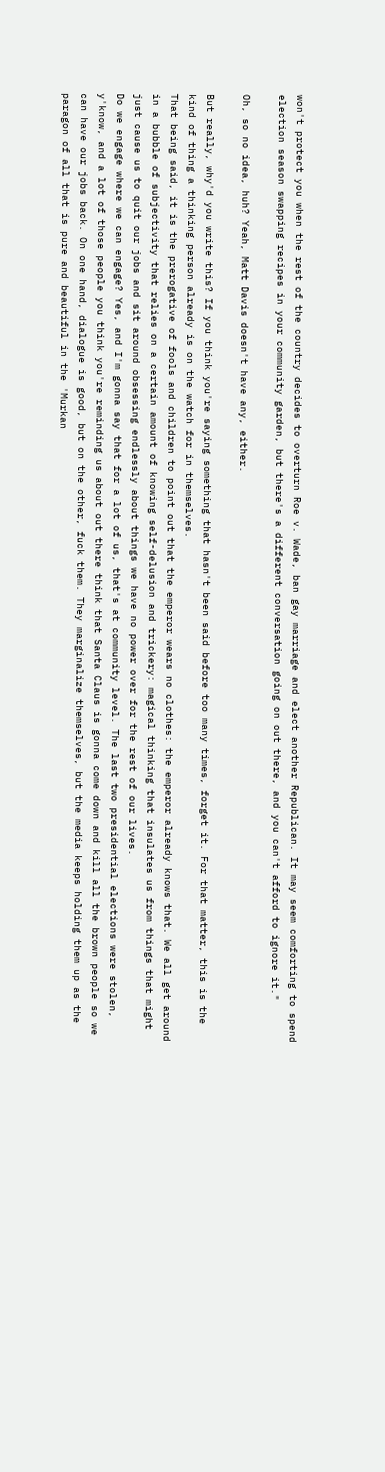won't protect you when the rest of the country decides to overturn Roe v. Wade, ban gay marriage and elect another Republican. It may seem comforting to spend election season swapping recipes in your community garden, but there's a different conversation going on out there, and you can't afford to ignore it."

Oh, so no idea, huh? Yeah, Matt Davis doesn't have any, either.

But really, why'd you write this? If you think you're saying something that hasn't been said before too many times, forget it. For that matter, this is the kind of thing a thinking person already is on the watch for in themselves.
That being said, it is the prerogative of fools and children to point out that the emperor wears no clothes: the emperor already knows that. We all get around in a bubble of subjectivity that relies on a certain amount of knowing self-delusion and trickery: magical thinking that insulates us from things that might just cause us to quit our jobs and sit around obsessing endlessly about things we have no power over for the rest of our lives.
Do we engage where we can engage? Yes, and I'm gonna say that for a lot of us, that's at community level. The last two presidential elections were stolen, y'know, and a lot of those people you think you're reminding us about out there think that Santa Claus is gonna come down and kill all the brown people so we can have our jobs back. On one hand, dialogue is good, but on the other, fuck them. They marginalize themselves, but the media keeps holding them up as the paragon of all that is pure and beautiful in the 'Murkan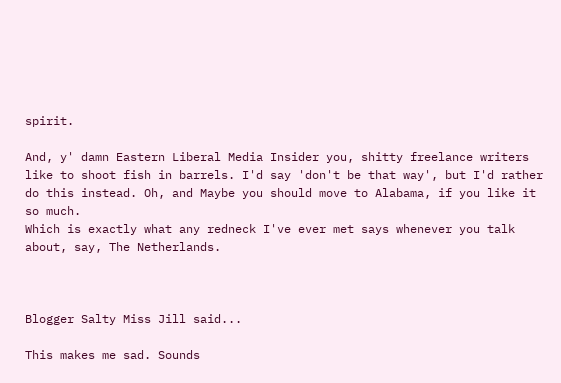spirit.

And, y' damn Eastern Liberal Media Insider you, shitty freelance writers like to shoot fish in barrels. I'd say 'don't be that way', but I'd rather do this instead. Oh, and Maybe you should move to Alabama, if you like it so much.
Which is exactly what any redneck I've ever met says whenever you talk about, say, The Netherlands.



Blogger Salty Miss Jill said...

This makes me sad. Sounds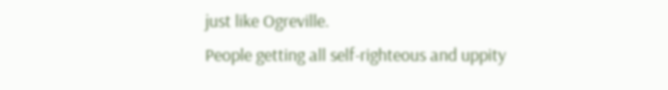just like Ogreville.
People getting all self-righteous and uppity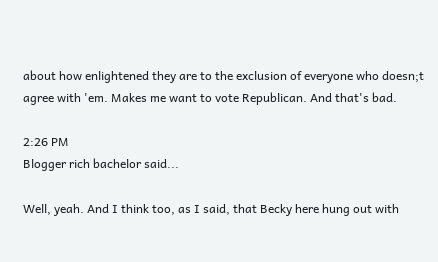about how enlightened they are to the exclusion of everyone who doesn;t agree with 'em. Makes me want to vote Republican. And that's bad.

2:26 PM
Blogger rich bachelor said...

Well, yeah. And I think too, as I said, that Becky here hung out with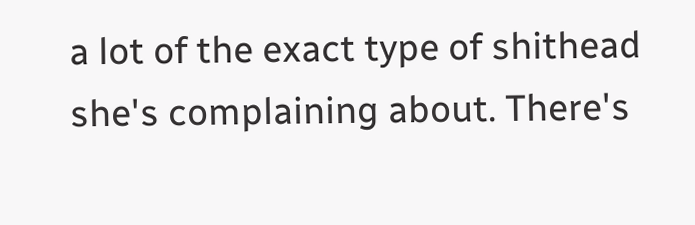a lot of the exact type of shithead she's complaining about. There's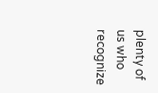plenty of us who recognize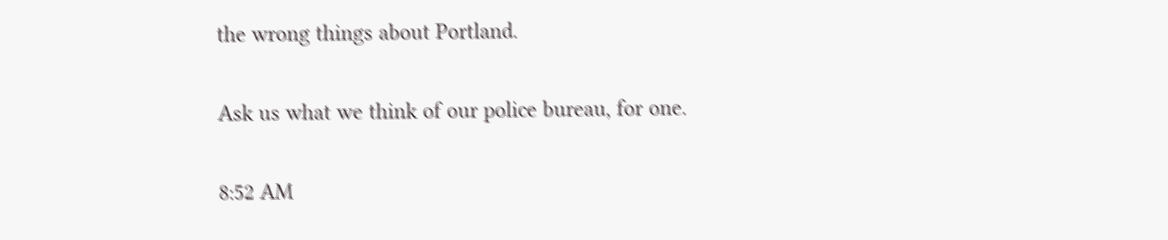the wrong things about Portland.

Ask us what we think of our police bureau, for one.

8:52 AM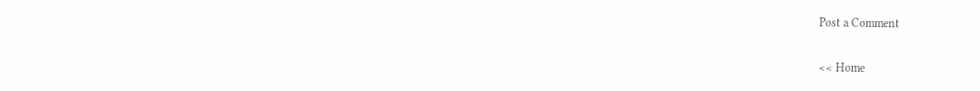Post a Comment

<< Home